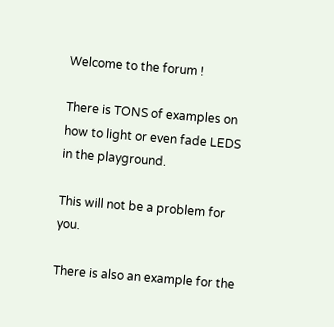Welcome to the forum !

There is TONS of examples on how to light or even fade LEDS in the playground.

This will not be a problem for you.

There is also an example for the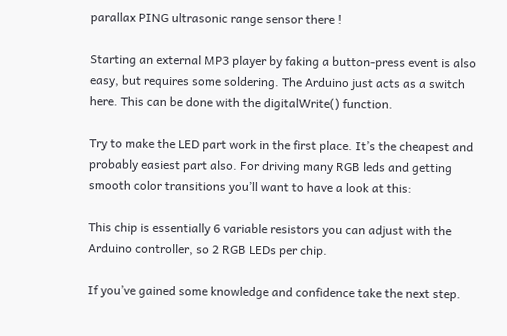parallax PING ultrasonic range sensor there !

Starting an external MP3 player by faking a button-press event is also easy, but requires some soldering. The Arduino just acts as a switch here. This can be done with the digitalWrite() function.

Try to make the LED part work in the first place. It’s the cheapest and probably easiest part also. For driving many RGB leds and getting smooth color transitions you’ll want to have a look at this:

This chip is essentially 6 variable resistors you can adjust with the Arduino controller, so 2 RGB LEDs per chip.

If you’ve gained some knowledge and confidence take the next step.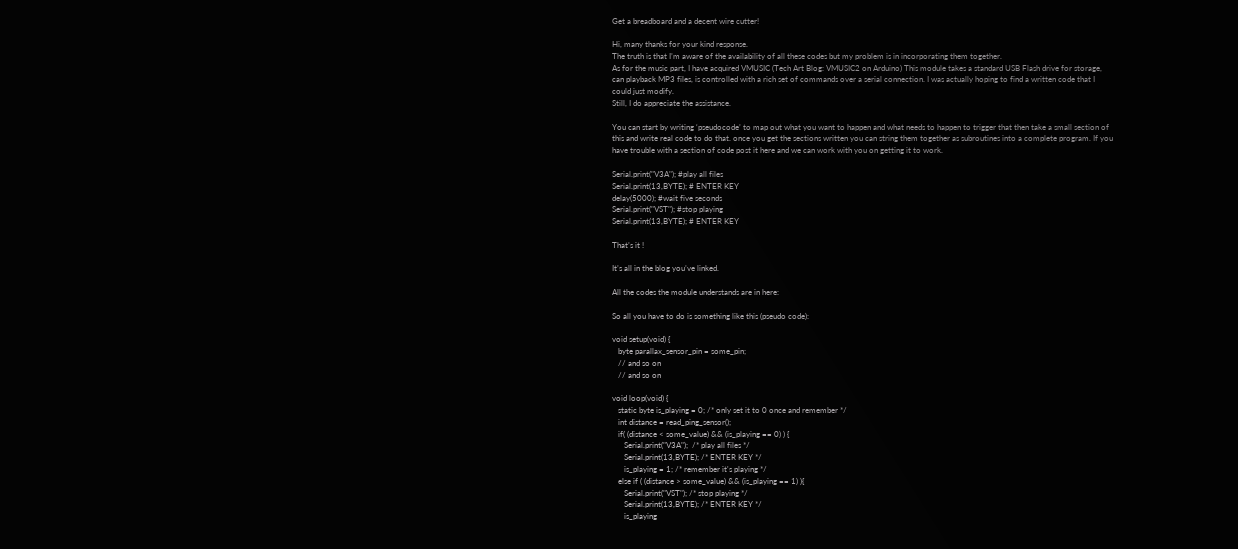Get a breadboard and a decent wire cutter!

Hi, many thanks for your kind response.
The truth is that I’m aware of the availability of all these codes but my problem is in incorporating them together.
As for the music part, I have acquired VMUSIC (Tech Art Blog: VMUSIC2 on Arduino) This module takes a standard USB Flash drive for storage, can playback MP3 files, is controlled with a rich set of commands over a serial connection. I was actually hoping to find a written code that I could just modify.
Still, I do appreciate the assistance.

You can start by writing ‘pseudocode’ to map out what you want to happen and what needs to happen to trigger that then take a small section of this and write real code to do that. once you get the sections written you can string them together as subroutines into a complete program. If you have trouble with a section of code post it here and we can work with you on getting it to work.

Serial.print("V3A"); #play all files
Serial.print(13,BYTE); # ENTER KEY
delay(5000); #wait five seconds
Serial.print("VST"); #stop playing
Serial.print(13,BYTE); # ENTER KEY

That’s it !

It’s all in the blog you’ve linked.

All the codes the module understands are in here:

So all you have to do is something like this (pseudo code):

void setup(void) {
   byte parallax_sensor_pin = some_pin;
   // and so on
   // and so on

void loop(void) {
   static byte is_playing = 0; /* only set it to 0 once and remember */
   int distance = read_ping_sensor();
   if( (distance < some_value) && (is_playing == 0) ) {
      Serial.print("V3A");  /* play all files */
      Serial.print(13,BYTE); /* ENTER KEY */
      is_playing = 1; /* remember it's playing */
   else if ( (distance > some_value) && (is_playing == 1) ){
      Serial.print("VST"); /* stop playing */
      Serial.print(13,BYTE); /* ENTER KEY */
      is_playing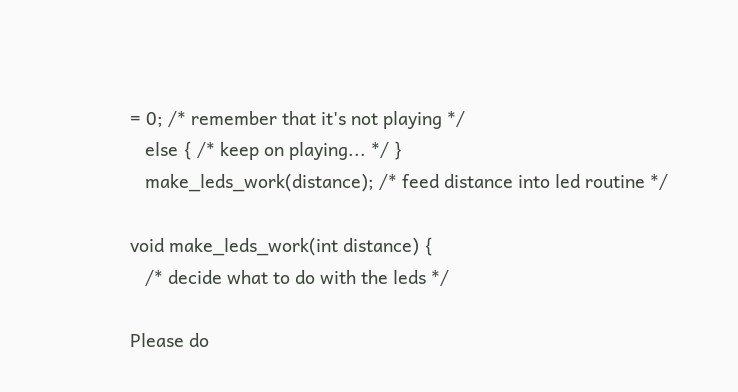= 0; /* remember that it's not playing */
   else { /* keep on playing... */ }
   make_leds_work(distance); /* feed distance into led routine */

void make_leds_work(int distance) {
   /* decide what to do with the leds */

Please do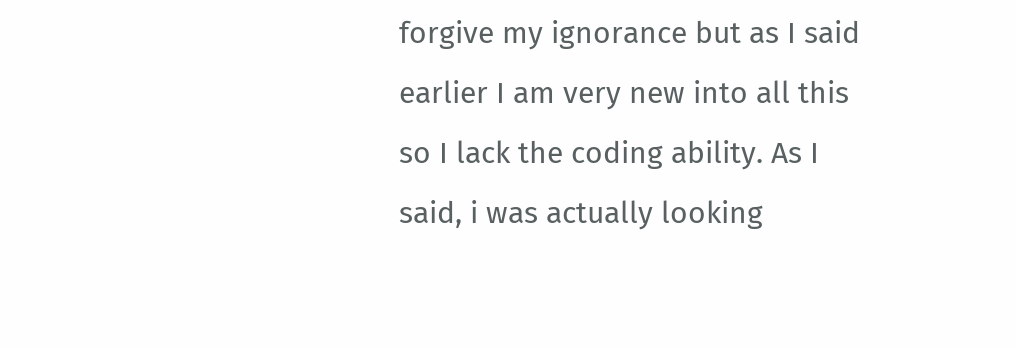forgive my ignorance but as I said earlier I am very new into all this so I lack the coding ability. As I said, i was actually looking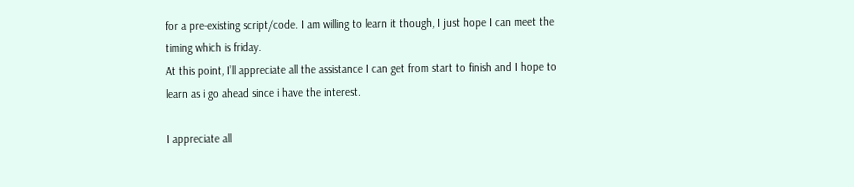for a pre-existing script/code. I am willing to learn it though, I just hope I can meet the timing which is friday.
At this point, I’ll appreciate all the assistance I can get from start to finish and I hope to learn as i go ahead since i have the interest.

I appreciate all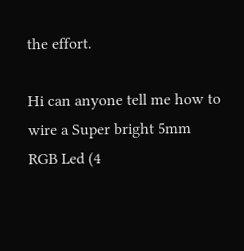the effort.

Hi can anyone tell me how to wire a Super bright 5mm RGB Led (4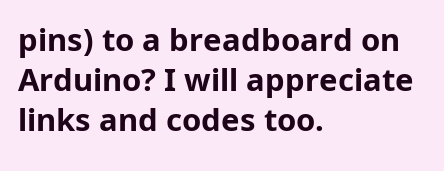pins) to a breadboard on Arduino? I will appreciate links and codes too.